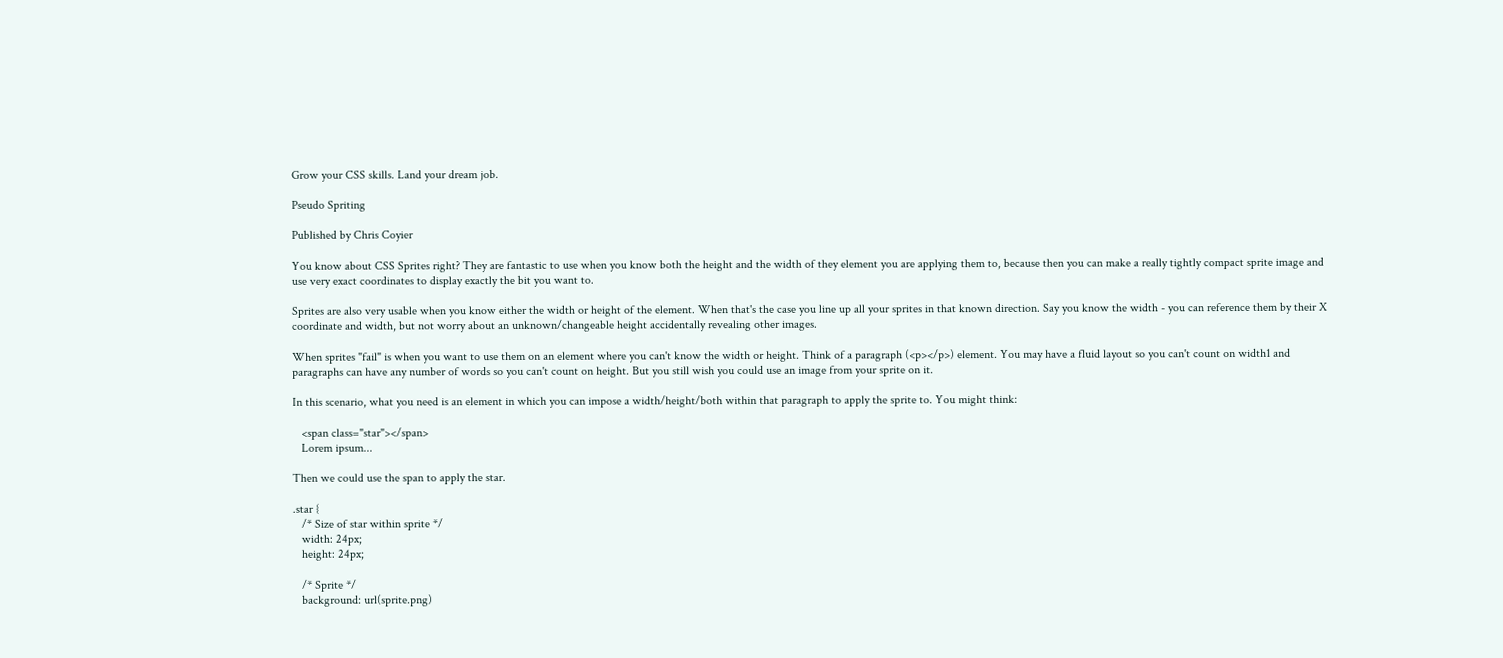Grow your CSS skills. Land your dream job.

Pseudo Spriting

Published by Chris Coyier

You know about CSS Sprites right? They are fantastic to use when you know both the height and the width of they element you are applying them to, because then you can make a really tightly compact sprite image and use very exact coordinates to display exactly the bit you want to.

Sprites are also very usable when you know either the width or height of the element. When that's the case you line up all your sprites in that known direction. Say you know the width - you can reference them by their X coordinate and width, but not worry about an unknown/changeable height accidentally revealing other images.

When sprites "fail" is when you want to use them on an element where you can't know the width or height. Think of a paragraph (<p></p>) element. You may have a fluid layout so you can't count on width1 and paragraphs can have any number of words so you can't count on height. But you still wish you could use an image from your sprite on it.

In this scenario, what you need is an element in which you can impose a width/height/both within that paragraph to apply the sprite to. You might think:

   <span class="star"></span>
   Lorem ipsum...

Then we could use the span to apply the star.

.star {
   /* Size of star within sprite */
   width: 24px;
   height: 24px;

   /* Sprite */
   background: url(sprite.png)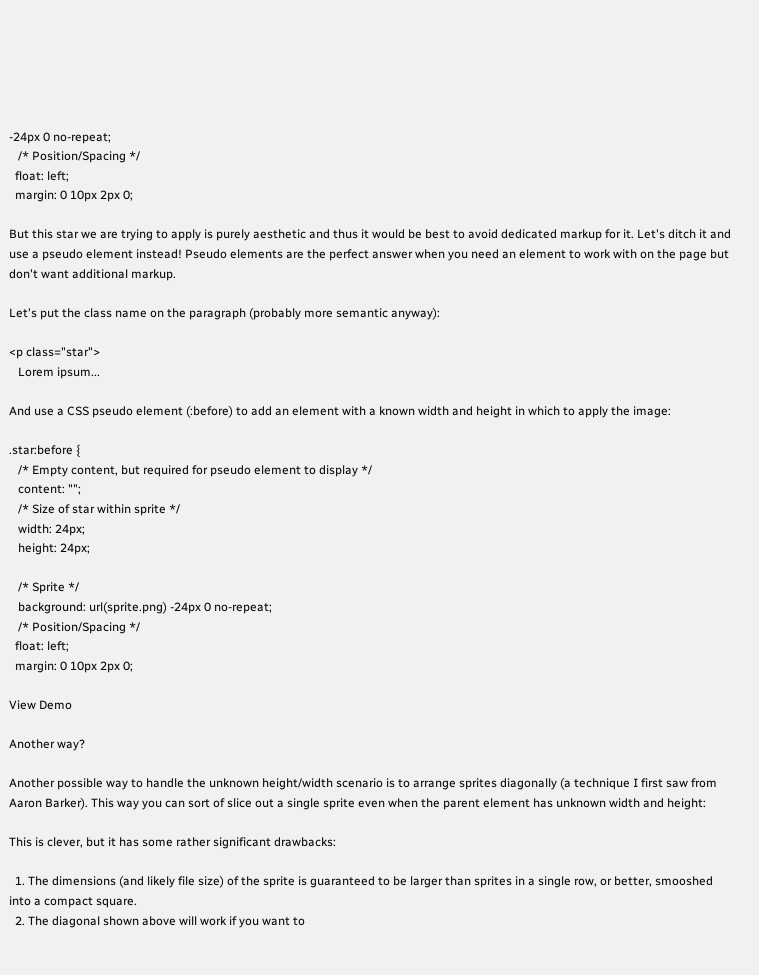-24px 0 no-repeat;
   /* Position/Spacing */
  float: left;
  margin: 0 10px 2px 0;

But this star we are trying to apply is purely aesthetic and thus it would be best to avoid dedicated markup for it. Let's ditch it and use a pseudo element instead! Pseudo elements are the perfect answer when you need an element to work with on the page but don't want additional markup.

Let's put the class name on the paragraph (probably more semantic anyway):

<p class="star">
   Lorem ipsum...

And use a CSS pseudo element (:before) to add an element with a known width and height in which to apply the image:

.star:before {
   /* Empty content, but required for pseudo element to display */
   content: "";
   /* Size of star within sprite */
   width: 24px;
   height: 24px;

   /* Sprite */
   background: url(sprite.png) -24px 0 no-repeat;
   /* Position/Spacing */
  float: left;
  margin: 0 10px 2px 0;

View Demo

Another way?

Another possible way to handle the unknown height/width scenario is to arrange sprites diagonally (a technique I first saw from Aaron Barker). This way you can sort of slice out a single sprite even when the parent element has unknown width and height:

This is clever, but it has some rather significant drawbacks:

  1. The dimensions (and likely file size) of the sprite is guaranteed to be larger than sprites in a single row, or better, smooshed into a compact square.
  2. The diagonal shown above will work if you want to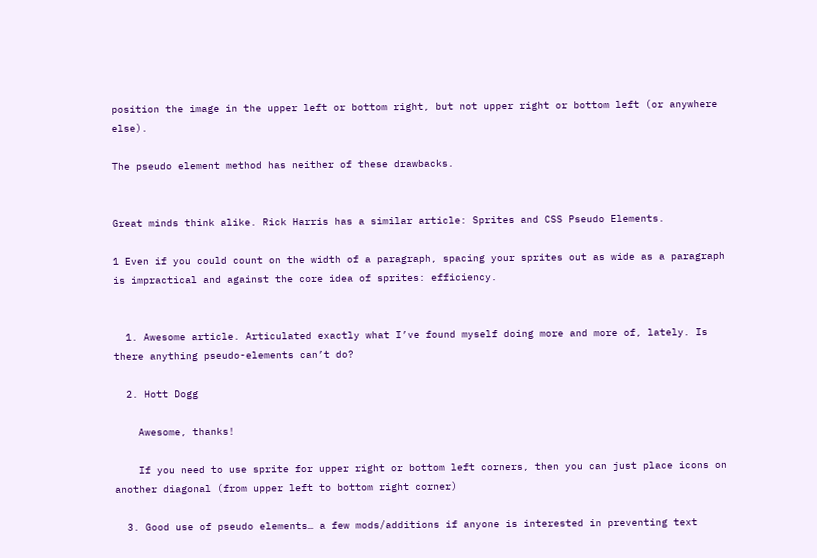position the image in the upper left or bottom right, but not upper right or bottom left (or anywhere else).

The pseudo element method has neither of these drawbacks.


Great minds think alike. Rick Harris has a similar article: Sprites and CSS Pseudo Elements.

1 Even if you could count on the width of a paragraph, spacing your sprites out as wide as a paragraph is impractical and against the core idea of sprites: efficiency.


  1. Awesome article. Articulated exactly what I’ve found myself doing more and more of, lately. Is there anything pseudo-elements can’t do?

  2. Hott Dogg

    Awesome, thanks!

    If you need to use sprite for upper right or bottom left corners, then you can just place icons on another diagonal (from upper left to bottom right corner)

  3. Good use of pseudo elements… a few mods/additions if anyone is interested in preventing text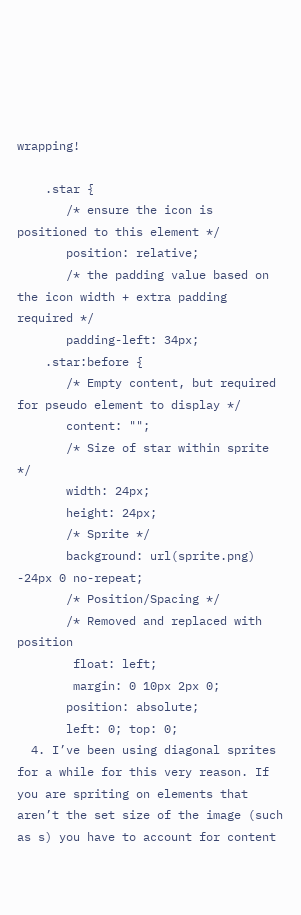wrapping!

    .star {
       /* ensure the icon is positioned to this element */
       position: relative;
       /* the padding value based on the icon width + extra padding required */
       padding-left: 34px;
    .star:before {
       /* Empty content, but required for pseudo element to display */
       content: "";
       /* Size of star within sprite */
       width: 24px;
       height: 24px;
       /* Sprite */
       background: url(sprite.png) -24px 0 no-repeat;
       /* Position/Spacing */
       /* Removed and replaced with position
        float: left;
        margin: 0 10px 2px 0;
       position: absolute;
       left: 0; top: 0;
  4. I’ve been using diagonal sprites for a while for this very reason. If you are spriting on elements that aren’t the set size of the image (such as s) you have to account for content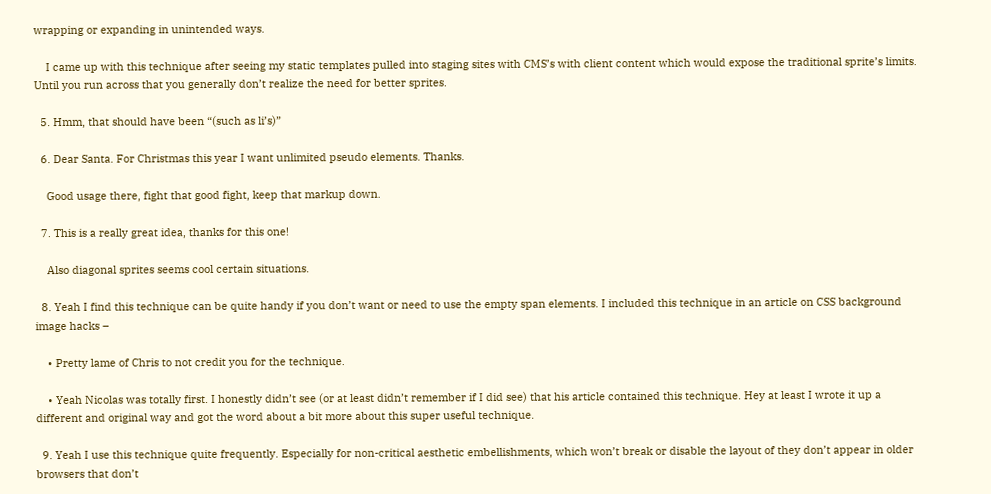wrapping or expanding in unintended ways.

    I came up with this technique after seeing my static templates pulled into staging sites with CMS’s with client content which would expose the traditional sprite’s limits. Until you run across that you generally don’t realize the need for better sprites.

  5. Hmm, that should have been “(such as li’s)”

  6. Dear Santa. For Christmas this year I want unlimited pseudo elements. Thanks.

    Good usage there, fight that good fight, keep that markup down.

  7. This is a really great idea, thanks for this one!

    Also diagonal sprites seems cool certain situations.

  8. Yeah I find this technique can be quite handy if you don’t want or need to use the empty span elements. I included this technique in an article on CSS background image hacks –

    • Pretty lame of Chris to not credit you for the technique.

    • Yeah Nicolas was totally first. I honestly didn’t see (or at least didn’t remember if I did see) that his article contained this technique. Hey at least I wrote it up a different and original way and got the word about a bit more about this super useful technique.

  9. Yeah I use this technique quite frequently. Especially for non-critical aesthetic embellishments, which won’t break or disable the layout of they don’t appear in older browsers that don’t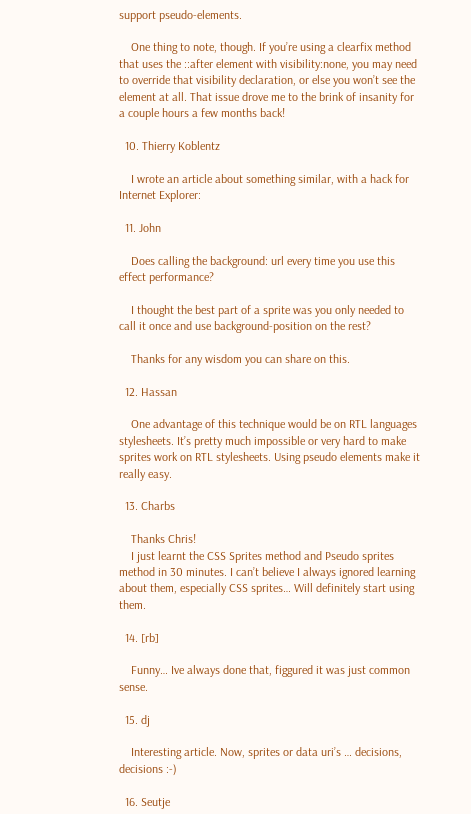support pseudo-elements.

    One thing to note, though. If you’re using a clearfix method that uses the ::after element with visibility:none, you may need to override that visibility declaration, or else you won’t see the element at all. That issue drove me to the brink of insanity for a couple hours a few months back!

  10. Thierry Koblentz

    I wrote an article about something similar, with a hack for Internet Explorer:

  11. John

    Does calling the background: url every time you use this effect performance?

    I thought the best part of a sprite was you only needed to call it once and use background-position on the rest?

    Thanks for any wisdom you can share on this.

  12. Hassan

    One advantage of this technique would be on RTL languages stylesheets. It’s pretty much impossible or very hard to make sprites work on RTL stylesheets. Using pseudo elements make it really easy.

  13. Charbs

    Thanks Chris!
    I just learnt the CSS Sprites method and Pseudo sprites method in 30 minutes. I can’t believe I always ignored learning about them, especially CSS sprites… Will definitely start using them.

  14. [rb]

    Funny… Ive always done that, figgured it was just common sense.

  15. dj

    Interesting article. Now, sprites or data uri’s … decisions, decisions :-)

  16. Seutje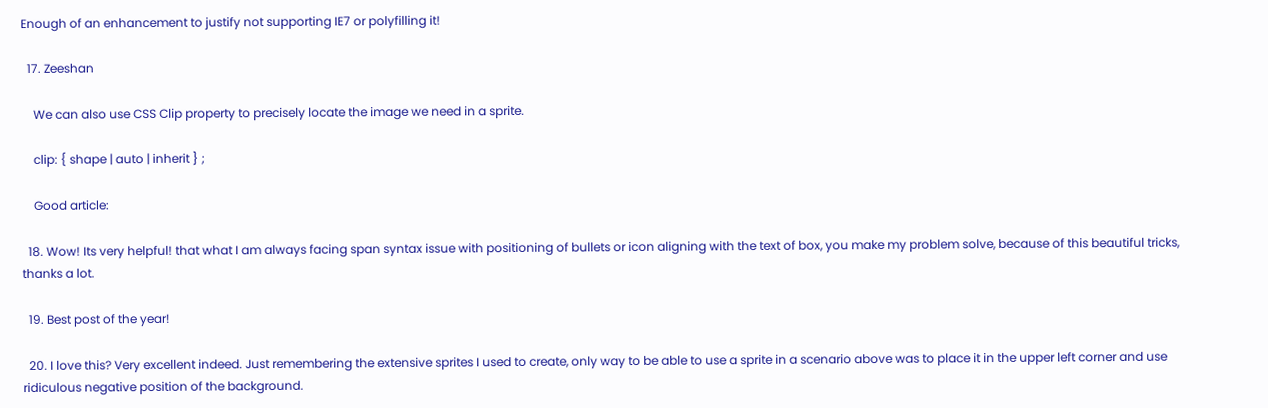Enough of an enhancement to justify not supporting IE7 or polyfilling it!

  17. Zeeshan

    We can also use CSS Clip property to precisely locate the image we need in a sprite.

    clip: { shape | auto | inherit } ;

    Good article:

  18. Wow! Its very helpful! that what I am always facing span syntax issue with positioning of bullets or icon aligning with the text of box, you make my problem solve, because of this beautiful tricks, thanks a lot.

  19. Best post of the year!

  20. I love this? Very excellent indeed. Just remembering the extensive sprites I used to create, only way to be able to use a sprite in a scenario above was to place it in the upper left corner and use ridiculous negative position of the background.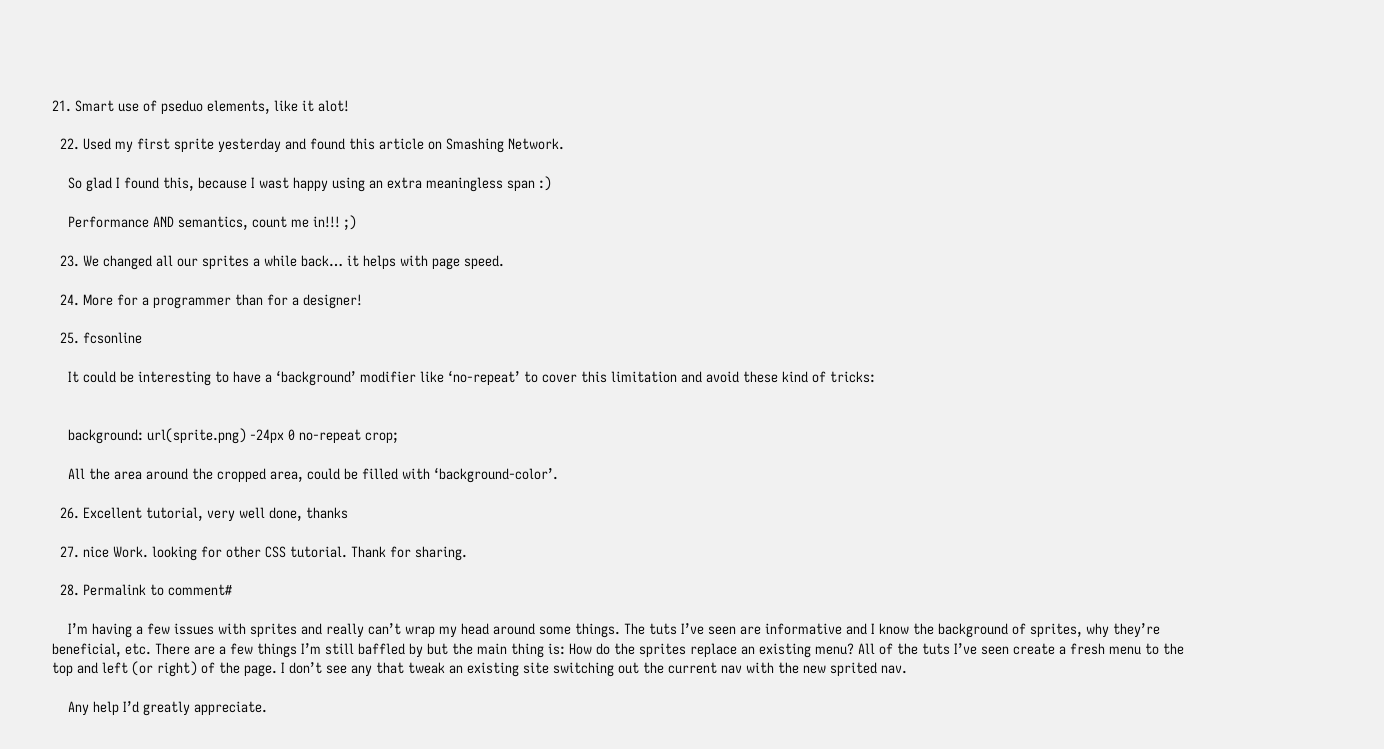21. Smart use of pseduo elements, like it alot!

  22. Used my first sprite yesterday and found this article on Smashing Network.

    So glad I found this, because I wast happy using an extra meaningless span :)

    Performance AND semantics, count me in!!! ;)

  23. We changed all our sprites a while back… it helps with page speed.

  24. More for a programmer than for a designer!

  25. fcsonline

    It could be interesting to have a ‘background’ modifier like ‘no-repeat’ to cover this limitation and avoid these kind of tricks:


    background: url(sprite.png) -24px 0 no-repeat crop;

    All the area around the cropped area, could be filled with ‘background-color’.

  26. Excellent tutorial, very well done, thanks

  27. nice Work. looking for other CSS tutorial. Thank for sharing.

  28. Permalink to comment#

    I’m having a few issues with sprites and really can’t wrap my head around some things. The tuts I’ve seen are informative and I know the background of sprites, why they’re beneficial, etc. There are a few things I’m still baffled by but the main thing is: How do the sprites replace an existing menu? All of the tuts I’ve seen create a fresh menu to the top and left (or right) of the page. I don’t see any that tweak an existing site switching out the current nav with the new sprited nav.

    Any help I’d greatly appreciate.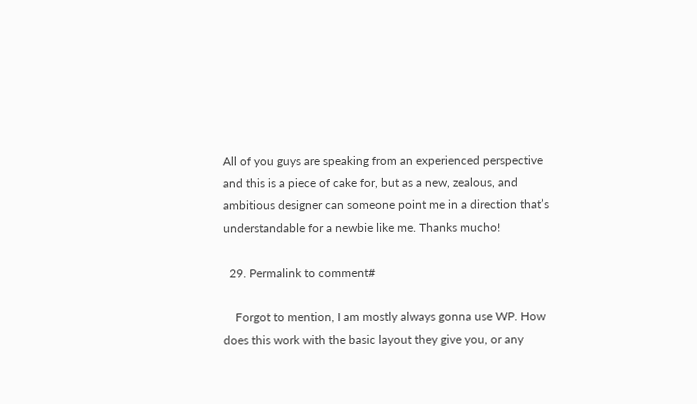All of you guys are speaking from an experienced perspective and this is a piece of cake for, but as a new, zealous, and ambitious designer can someone point me in a direction that’s understandable for a newbie like me. Thanks mucho!

  29. Permalink to comment#

    Forgot to mention, I am mostly always gonna use WP. How does this work with the basic layout they give you, or any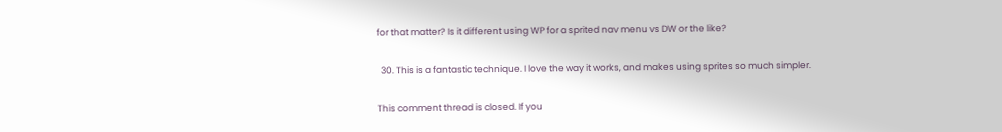for that matter? Is it different using WP for a sprited nav menu vs DW or the like?

  30. This is a fantastic technique. I love the way it works, and makes using sprites so much simpler.

This comment thread is closed. If you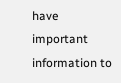have important information to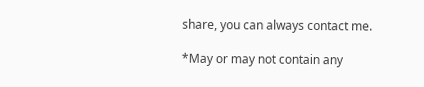share, you can always contact me.

*May or may not contain any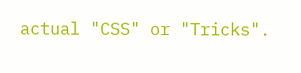actual "CSS" or "Tricks".